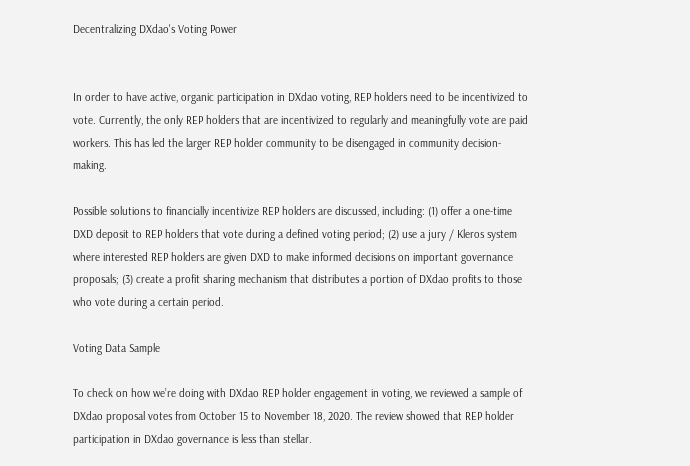Decentralizing DXdao's Voting Power


In order to have active, organic participation in DXdao voting, REP holders need to be incentivized to vote. Currently, the only REP holders that are incentivized to regularly and meaningfully vote are paid workers. This has led the larger REP holder community to be disengaged in community decision-making.

Possible solutions to financially incentivize REP holders are discussed, including: (1) offer a one-time DXD deposit to REP holders that vote during a defined voting period; (2) use a jury / Kleros system where interested REP holders are given DXD to make informed decisions on important governance proposals; (3) create a profit sharing mechanism that distributes a portion of DXdao profits to those who vote during a certain period.

Voting Data Sample

To check on how we’re doing with DXdao REP holder engagement in voting, we reviewed a sample of DXdao proposal votes from October 15 to November 18, 2020. The review showed that REP holder participation in DXdao governance is less than stellar.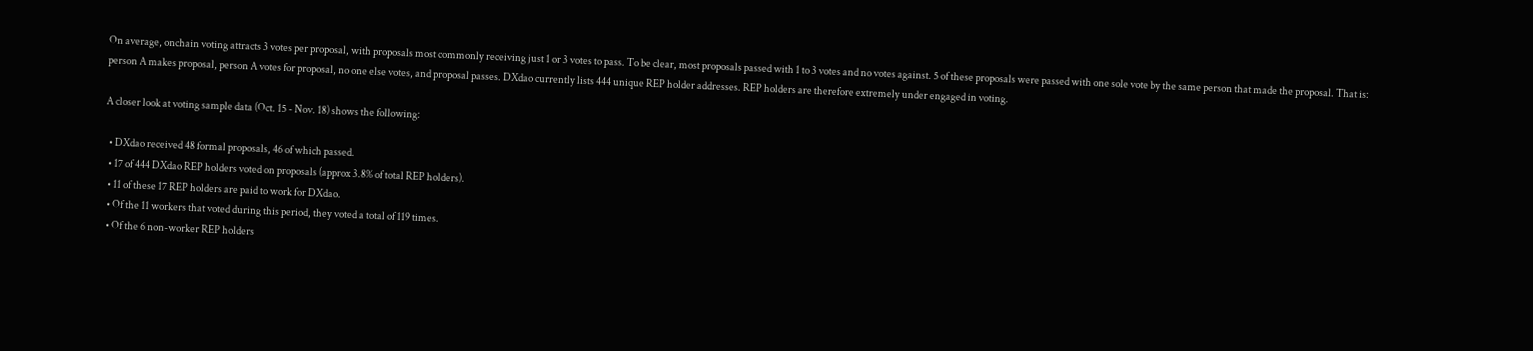On average, onchain voting attracts 3 votes per proposal, with proposals most commonly receiving just 1 or 3 votes to pass. To be clear, most proposals passed with 1 to 3 votes and no votes against. 5 of these proposals were passed with one sole vote by the same person that made the proposal. That is: person A makes proposal, person A votes for proposal, no one else votes, and proposal passes. DXdao currently lists 444 unique REP holder addresses. REP holders are therefore extremely under engaged in voting.

A closer look at voting sample data (Oct. 15 - Nov. 18) shows the following:

  • DXdao received 48 formal proposals, 46 of which passed.
  • 17 of 444 DXdao REP holders voted on proposals (approx 3.8% of total REP holders).
  • 11 of these 17 REP holders are paid to work for DXdao.
  • Of the 11 workers that voted during this period, they voted a total of 119 times.
  • Of the 6 non-worker REP holders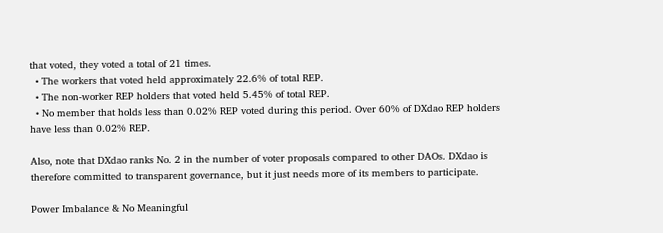that voted, they voted a total of 21 times.
  • The workers that voted held approximately 22.6% of total REP.
  • The non-worker REP holders that voted held 5.45% of total REP.
  • No member that holds less than 0.02% REP voted during this period. Over 60% of DXdao REP holders have less than 0.02% REP.

Also, note that DXdao ranks No. 2 in the number of voter proposals compared to other DAOs. DXdao is therefore committed to transparent governance, but it just needs more of its members to participate.

Power Imbalance & No Meaningful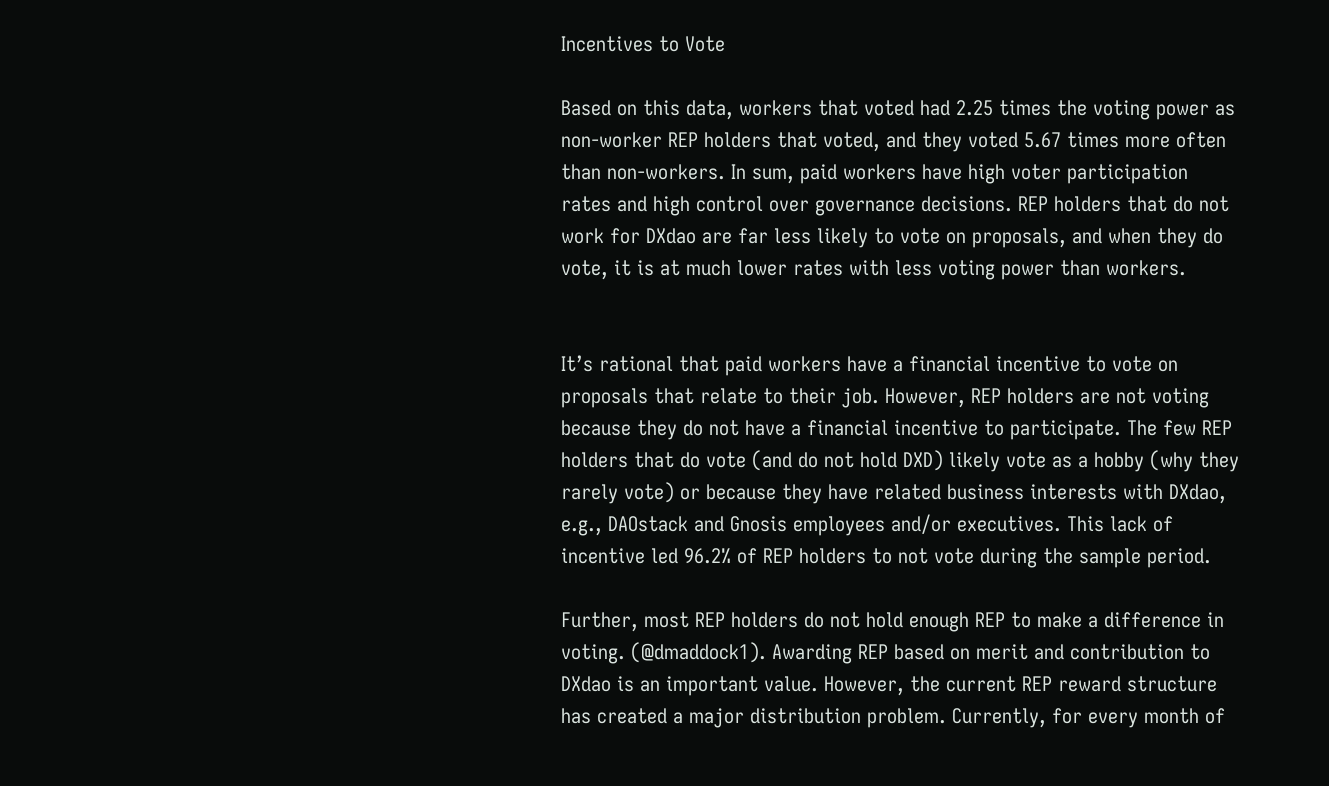Incentives to Vote

Based on this data, workers that voted had 2.25 times the voting power as non-worker REP holders that voted, and they voted 5.67 times more often than non-workers. In sum, paid workers have high voter participation rates and high control over governance decisions. REP holders that do not work for DXdao are far less likely to vote on proposals, and when they do vote, it is at much lower rates with less voting power than workers.


It’s rational that paid workers have a financial incentive to vote on proposals that relate to their job. However, REP holders are not voting because they do not have a financial incentive to participate. The few REP holders that do vote (and do not hold DXD) likely vote as a hobby (why they rarely vote) or because they have related business interests with DXdao, e.g., DAOstack and Gnosis employees and/or executives. This lack of incentive led 96.2% of REP holders to not vote during the sample period.

Further, most REP holders do not hold enough REP to make a difference in voting. (@dmaddock1). Awarding REP based on merit and contribution to DXdao is an important value. However, the current REP reward structure has created a major distribution problem. Currently, for every month of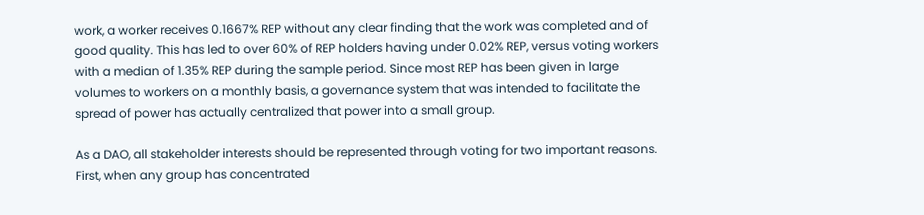work, a worker receives 0.1667% REP without any clear finding that the work was completed and of good quality. This has led to over 60% of REP holders having under 0.02% REP, versus voting workers with a median of 1.35% REP during the sample period. Since most REP has been given in large volumes to workers on a monthly basis, a governance system that was intended to facilitate the spread of power has actually centralized that power into a small group.

As a DAO, all stakeholder interests should be represented through voting for two important reasons. First, when any group has concentrated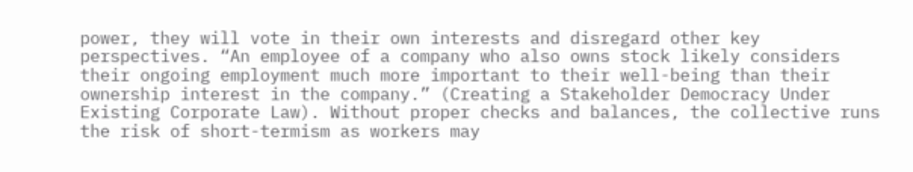power, they will vote in their own interests and disregard other key perspectives. “An employee of a company who also owns stock likely considers their ongoing employment much more important to their well-being than their ownership interest in the company.” (Creating a Stakeholder Democracy Under Existing Corporate Law). Without proper checks and balances, the collective runs the risk of short-termism as workers may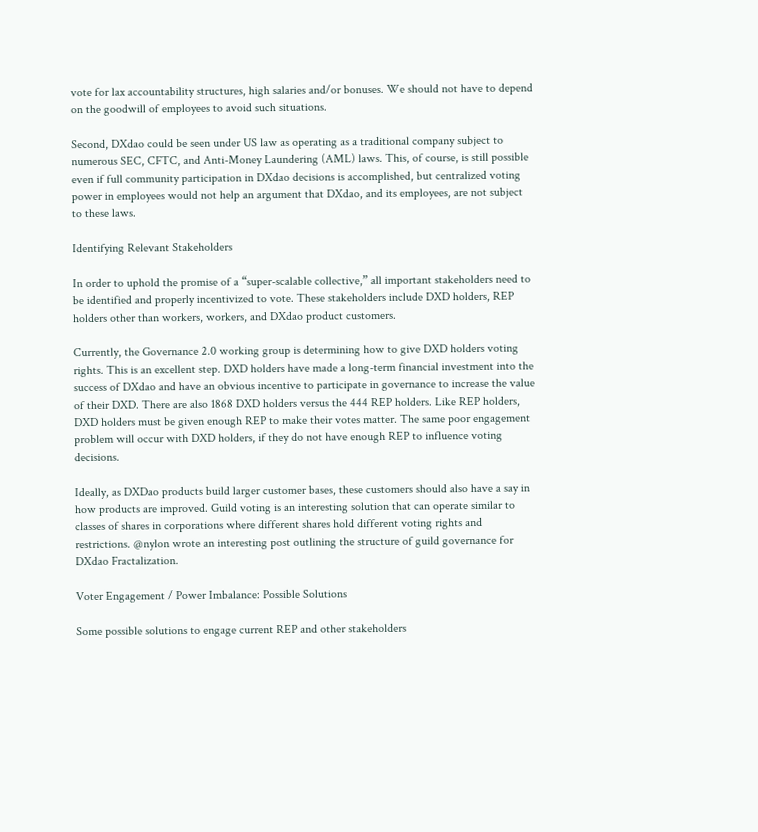vote for lax accountability structures, high salaries and/or bonuses. We should not have to depend on the goodwill of employees to avoid such situations.

Second, DXdao could be seen under US law as operating as a traditional company subject to numerous SEC, CFTC, and Anti-Money Laundering (AML) laws. This, of course, is still possible even if full community participation in DXdao decisions is accomplished, but centralized voting power in employees would not help an argument that DXdao, and its employees, are not subject to these laws.

Identifying Relevant Stakeholders

In order to uphold the promise of a “super-scalable collective,” all important stakeholders need to be identified and properly incentivized to vote. These stakeholders include DXD holders, REP holders other than workers, workers, and DXdao product customers.

Currently, the Governance 2.0 working group is determining how to give DXD holders voting rights. This is an excellent step. DXD holders have made a long-term financial investment into the success of DXdao and have an obvious incentive to participate in governance to increase the value of their DXD. There are also 1868 DXD holders versus the 444 REP holders. Like REP holders, DXD holders must be given enough REP to make their votes matter. The same poor engagement problem will occur with DXD holders, if they do not have enough REP to influence voting decisions.

Ideally, as DXDao products build larger customer bases, these customers should also have a say in how products are improved. Guild voting is an interesting solution that can operate similar to classes of shares in corporations where different shares hold different voting rights and restrictions. @nylon wrote an interesting post outlining the structure of guild governance for DXdao Fractalization.

Voter Engagement / Power Imbalance: Possible Solutions

Some possible solutions to engage current REP and other stakeholders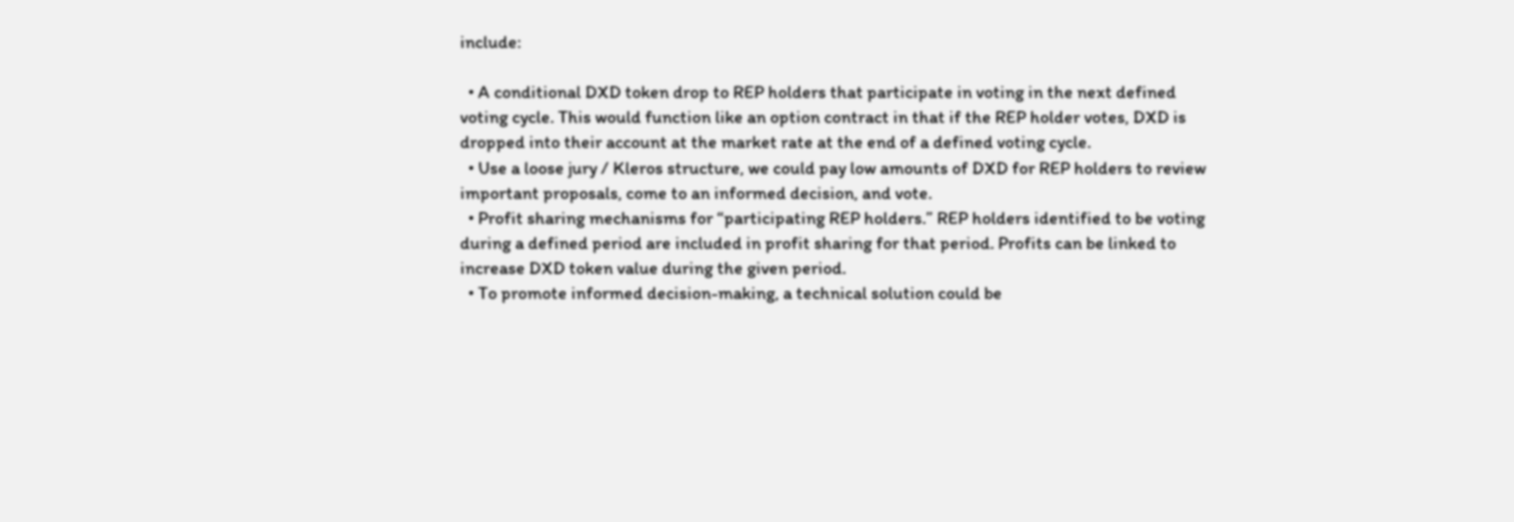include:

  • A conditional DXD token drop to REP holders that participate in voting in the next defined voting cycle. This would function like an option contract in that if the REP holder votes, DXD is dropped into their account at the market rate at the end of a defined voting cycle.
  • Use a loose jury / Kleros structure, we could pay low amounts of DXD for REP holders to review important proposals, come to an informed decision, and vote.
  • Profit sharing mechanisms for “participating REP holders.” REP holders identified to be voting during a defined period are included in profit sharing for that period. Profits can be linked to increase DXD token value during the given period.
  • To promote informed decision-making, a technical solution could be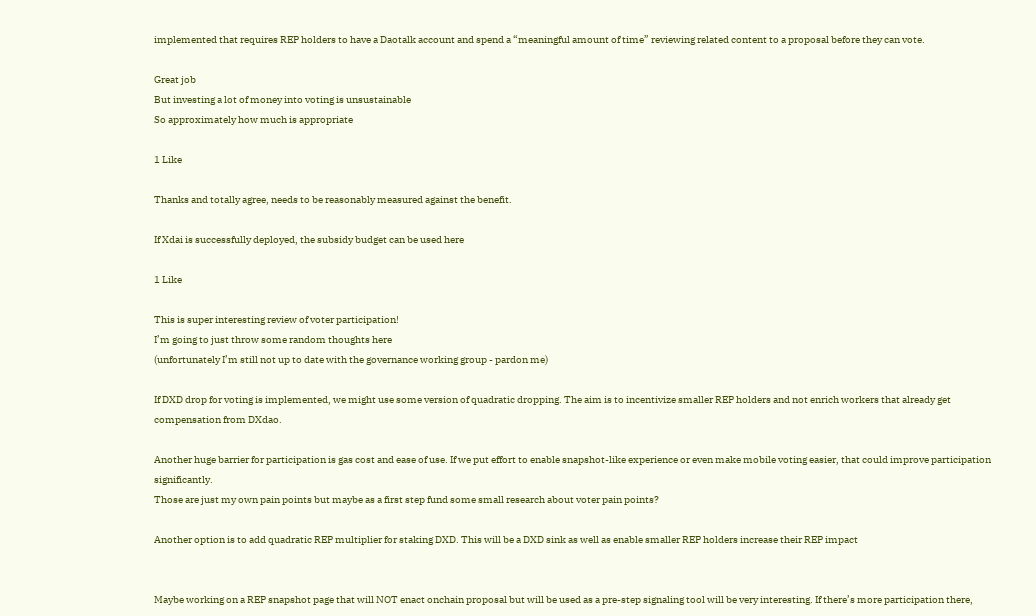implemented that requires REP holders to have a Daotalk account and spend a “meaningful amount of time” reviewing related content to a proposal before they can vote.

Great job
But investing a lot of money into voting is unsustainable
So approximately how much is appropriate

1 Like

Thanks and totally agree, needs to be reasonably measured against the benefit.

If Xdai is successfully deployed, the subsidy budget can be used here

1 Like

This is super interesting review of voter participation!
I’m going to just throw some random thoughts here
(unfortunately I’m still not up to date with the governance working group - pardon me)

If DXD drop for voting is implemented, we might use some version of quadratic dropping. The aim is to incentivize smaller REP holders and not enrich workers that already get compensation from DXdao.

Another huge barrier for participation is gas cost and ease of use. If we put effort to enable snapshot-like experience or even make mobile voting easier, that could improve participation significantly.
Those are just my own pain points but maybe as a first step fund some small research about voter pain points?

Another option is to add quadratic REP multiplier for staking DXD. This will be a DXD sink as well as enable smaller REP holders increase their REP impact


Maybe working on a REP snapshot page that will NOT enact onchain proposal but will be used as a pre-step signaling tool will be very interesting. If there’s more participation there,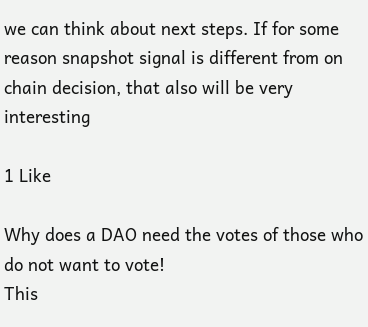we can think about next steps. If for some reason snapshot signal is different from on chain decision, that also will be very interesting

1 Like

Why does a DAO need the votes of those who do not want to vote!
This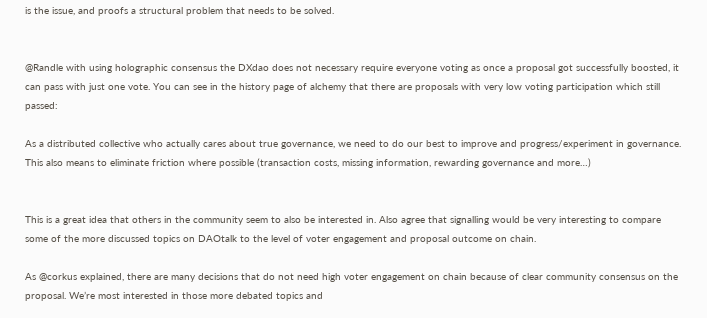is the issue, and proofs a structural problem that needs to be solved.


@Randle with using holographic consensus the DXdao does not necessary require everyone voting as once a proposal got successfully boosted, it can pass with just one vote. You can see in the history page of alchemy that there are proposals with very low voting participation which still passed:

As a distributed collective who actually cares about true governance, we need to do our best to improve and progress/experiment in governance. This also means to eliminate friction where possible (transaction costs, missing information, rewarding governance and more…)


This is a great idea that others in the community seem to also be interested in. Also agree that signalling would be very interesting to compare some of the more discussed topics on DAOtalk to the level of voter engagement and proposal outcome on chain.

As @corkus explained, there are many decisions that do not need high voter engagement on chain because of clear community consensus on the proposal. We’re most interested in those more debated topics and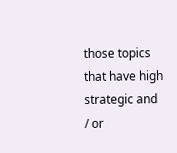those topics that have high strategic and / or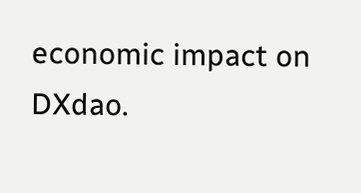economic impact on DXdao.